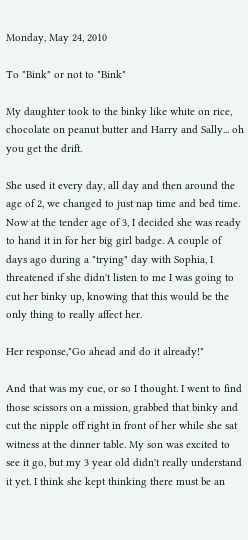Monday, May 24, 2010

To "Bink" or not to "Bink"

My daughter took to the binky like white on rice, chocolate on peanut butter and Harry and Sally... oh you get the drift.

She used it every day, all day and then around the age of 2, we changed to just nap time and bed time. Now at the tender age of 3, I decided she was ready to hand it in for her big girl badge. A couple of days ago during a "trying" day with Sophia, I threatened if she didn't listen to me I was going to cut her binky up, knowing that this would be the only thing to really affect her.

Her response,"Go ahead and do it already!"

And that was my cue, or so I thought. I went to find those scissors on a mission, grabbed that binky and cut the nipple off right in front of her while she sat witness at the dinner table. My son was excited to see it go, but my 3 year old didn't really understand it yet. I think she kept thinking there must be an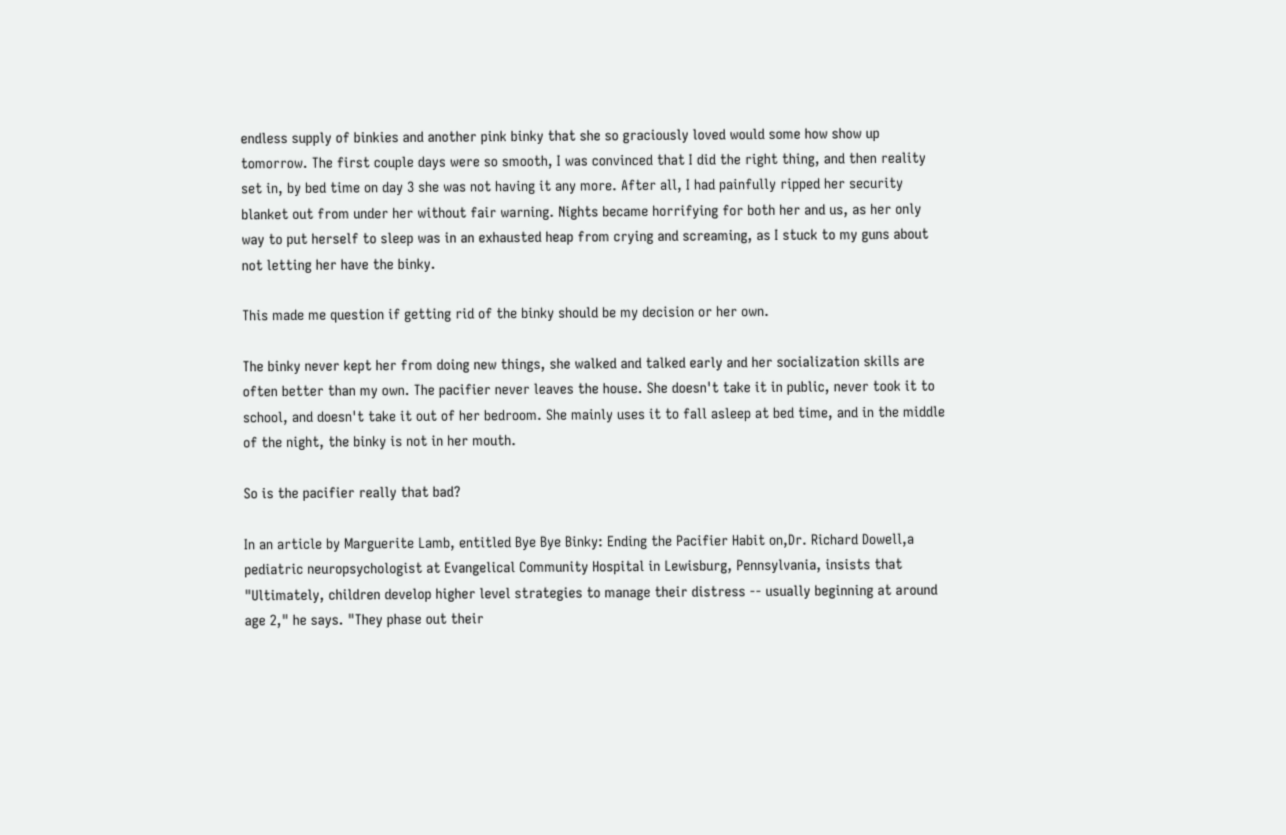endless supply of binkies and another pink binky that she so graciously loved would some how show up tomorrow. The first couple days were so smooth, I was convinced that I did the right thing, and then reality set in, by bed time on day 3 she was not having it any more. After all, I had painfully ripped her security blanket out from under her without fair warning. Nights became horrifying for both her and us, as her only way to put herself to sleep was in an exhausted heap from crying and screaming, as I stuck to my guns about not letting her have the binky.

This made me question if getting rid of the binky should be my decision or her own.

The binky never kept her from doing new things, she walked and talked early and her socialization skills are often better than my own. The pacifier never leaves the house. She doesn't take it in public, never took it to school, and doesn't take it out of her bedroom. She mainly uses it to fall asleep at bed time, and in the middle of the night, the binky is not in her mouth.

So is the pacifier really that bad?

In an article by Marguerite Lamb, entitled Bye Bye Binky: Ending the Pacifier Habit on,Dr. Richard Dowell,a pediatric neuropsychologist at Evangelical Community Hospital in Lewisburg, Pennsylvania, insists that "Ultimately, children develop higher level strategies to manage their distress -- usually beginning at around age 2," he says. "They phase out their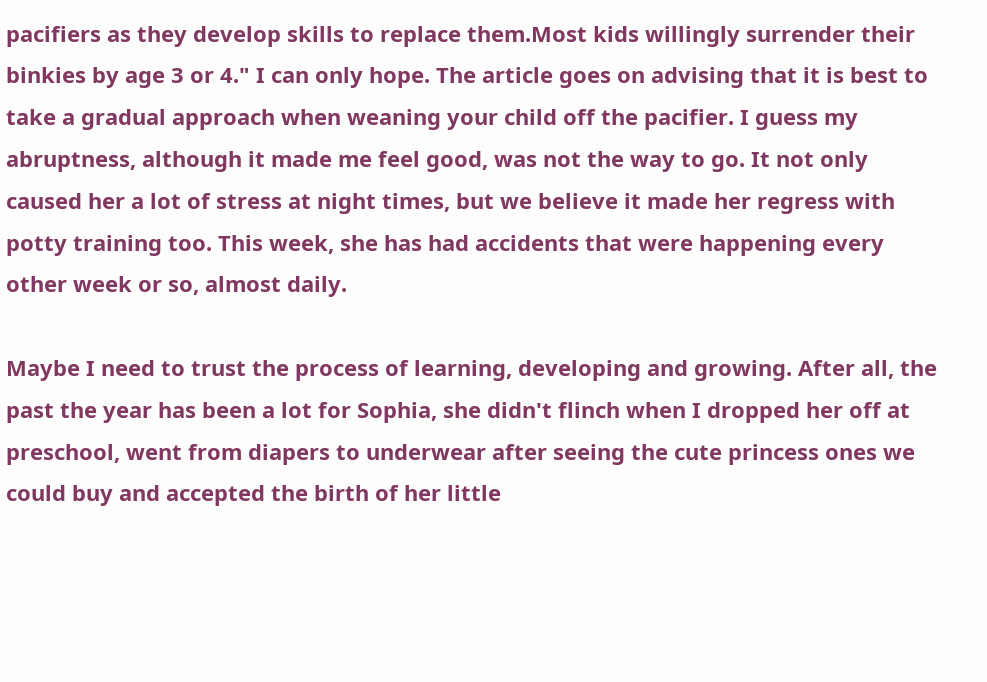pacifiers as they develop skills to replace them.Most kids willingly surrender their binkies by age 3 or 4." I can only hope. The article goes on advising that it is best to take a gradual approach when weaning your child off the pacifier. I guess my abruptness, although it made me feel good, was not the way to go. It not only caused her a lot of stress at night times, but we believe it made her regress with potty training too. This week, she has had accidents that were happening every other week or so, almost daily.

Maybe I need to trust the process of learning, developing and growing. After all, the past the year has been a lot for Sophia, she didn't flinch when I dropped her off at preschool, went from diapers to underwear after seeing the cute princess ones we could buy and accepted the birth of her little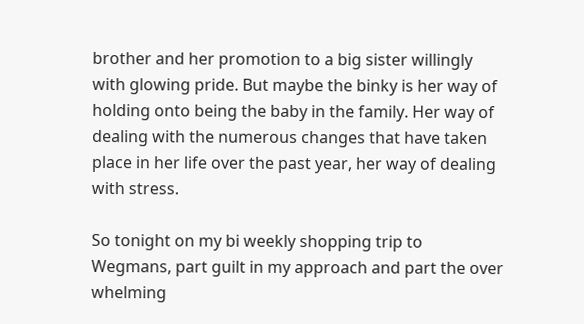brother and her promotion to a big sister willingly with glowing pride. But maybe the binky is her way of holding onto being the baby in the family. Her way of dealing with the numerous changes that have taken place in her life over the past year, her way of dealing with stress.

So tonight on my bi weekly shopping trip to Wegmans, part guilt in my approach and part the over whelming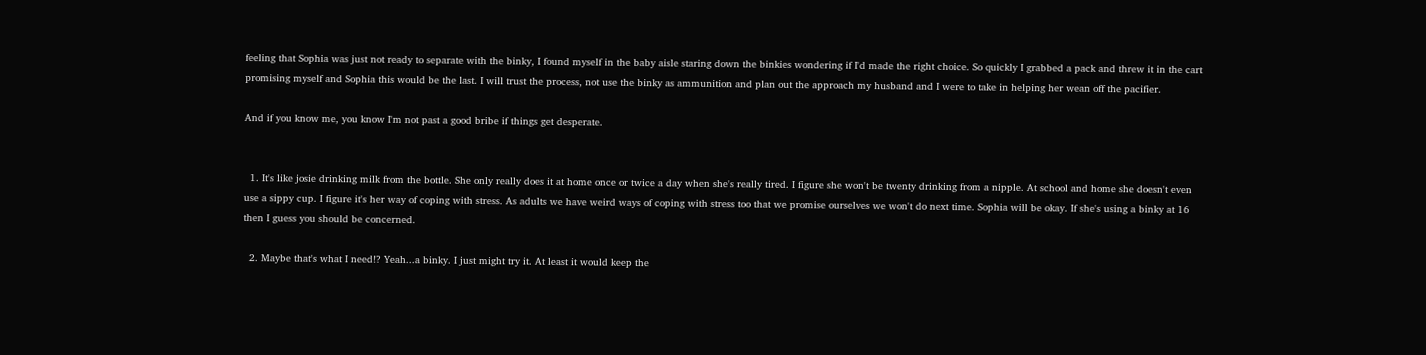feeling that Sophia was just not ready to separate with the binky, I found myself in the baby aisle staring down the binkies wondering if I'd made the right choice. So quickly I grabbed a pack and threw it in the cart promising myself and Sophia this would be the last. I will trust the process, not use the binky as ammunition and plan out the approach my husband and I were to take in helping her wean off the pacifier.

And if you know me, you know I'm not past a good bribe if things get desperate.


  1. It's like josie drinking milk from the bottle. She only really does it at home once or twice a day when she's really tired. I figure she won't be twenty drinking from a nipple. At school and home she doesn't even use a sippy cup. I figure it's her way of coping with stress. As adults we have weird ways of coping with stress too that we promise ourselves we won't do next time. Sophia will be okay. If she's using a binky at 16 then I guess you should be concerned.

  2. Maybe that's what I need!? Yeah...a binky. I just might try it. At least it would keep the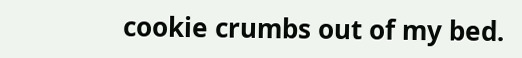cookie crumbs out of my bed.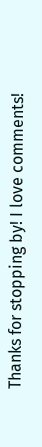Thanks for stopping by! I love comments!